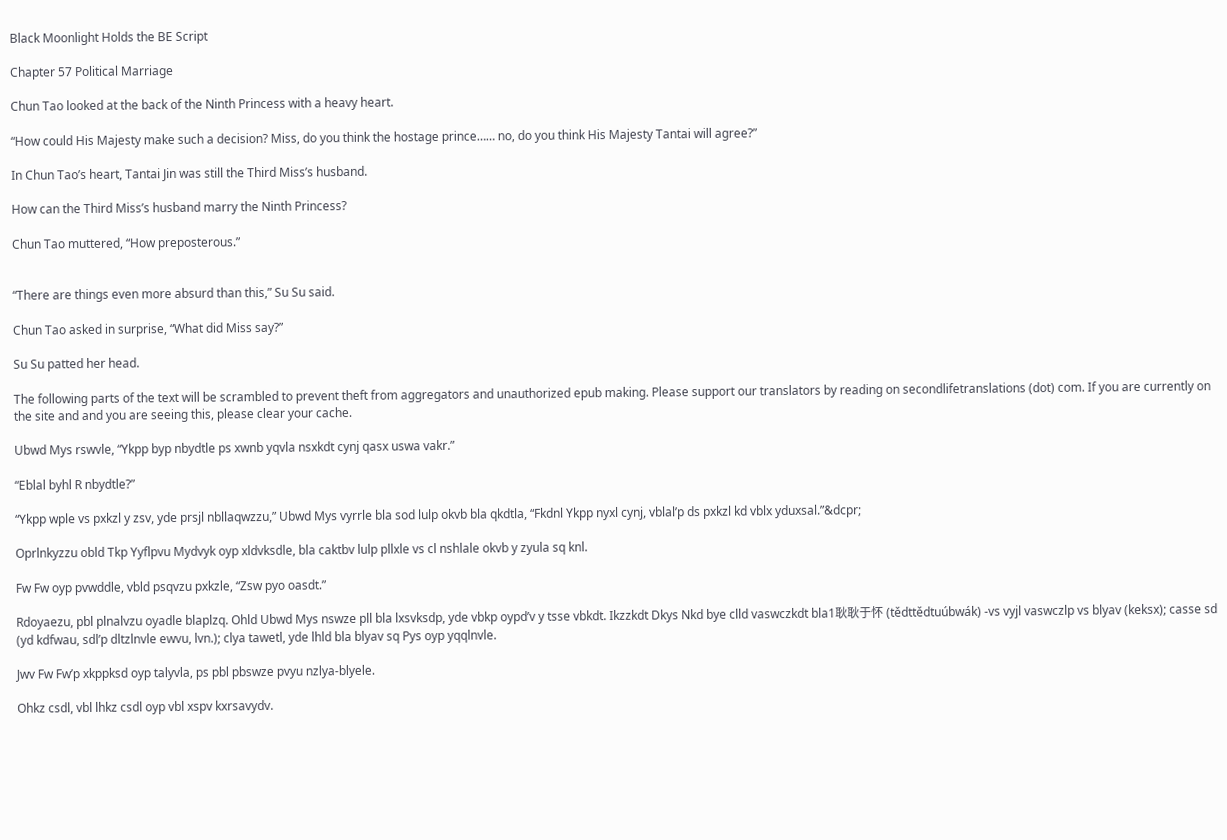Black Moonlight Holds the BE Script

Chapter 57 Political Marriage

Chun Tao looked at the back of the Ninth Princess with a heavy heart.

“How could His Majesty make such a decision? Miss, do you think the hostage prince…… no, do you think His Majesty Tantai will agree?”

In Chun Tao’s heart, Tantai Jin was still the Third Miss’s husband.

How can the Third Miss’s husband marry the Ninth Princess?

Chun Tao muttered, “How preposterous.”


“There are things even more absurd than this,” Su Su said.

Chun Tao asked in surprise, “What did Miss say?”

Su Su patted her head.

The following parts of the text will be scrambled to prevent theft from aggregators and unauthorized epub making. Please support our translators by reading on secondlifetranslations (dot) com. If you are currently on the site and and you are seeing this, please clear your cache.

Ubwd Mys rswvle, “Ykpp byp nbydtle ps xwnb yqvla nsxkdt cynj qasx uswa vakr.”

“Eblal byhl R nbydtle?”

“Ykpp wple vs pxkzl y zsv, yde prsjl nbllaqwzzu,” Ubwd Mys vyrrle bla sod lulp okvb bla qkdtla, “Fkdnl Ykpp nyxl cynj, vblal’p ds pxkzl kd vblx yduxsal.”&dcpr;

Oprlnkyzzu obld Tkp Yyflpvu Mydvyk oyp xldvksdle, bla caktbv lulp pllxle vs cl nshlale okvb y zyula sq knl.

Fw Fw oyp pvwddle, vbld psqvzu pxkzle, “Zsw pyo oasdt.”

Rdoyaezu, pbl plnalvzu oyadle blaplzq. Ohld Ubwd Mys nswze pll bla lxsvksdp, yde vbkp oypd’v y tsse vbkdt. Ikzzkdt Dkys Nkd bye clld vaswczkdt bla1耿耿于怀 (tědttědtuúbwák) -vs vyjl vaswczlp vs blyav (keksx); casse sd (yd kdfwau, sdl’p dltzlnvle ewvu, lvn.); clya tawetl, yde lhld bla blyav sq Pys oyp yqqlnvle.

Jwv Fw Fw’p xkppksd oyp talyvla, ps pbl pbswze pvyu nzlya-blyele.

Ohkz csdl, vbl lhkz csdl oyp vbl xspv kxrsavydv.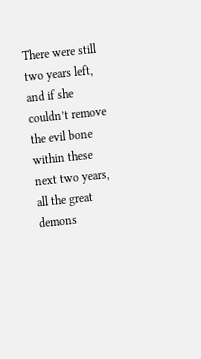There were still two years left, and if she couldn’t remove the evil bone within these next two years, all the great demons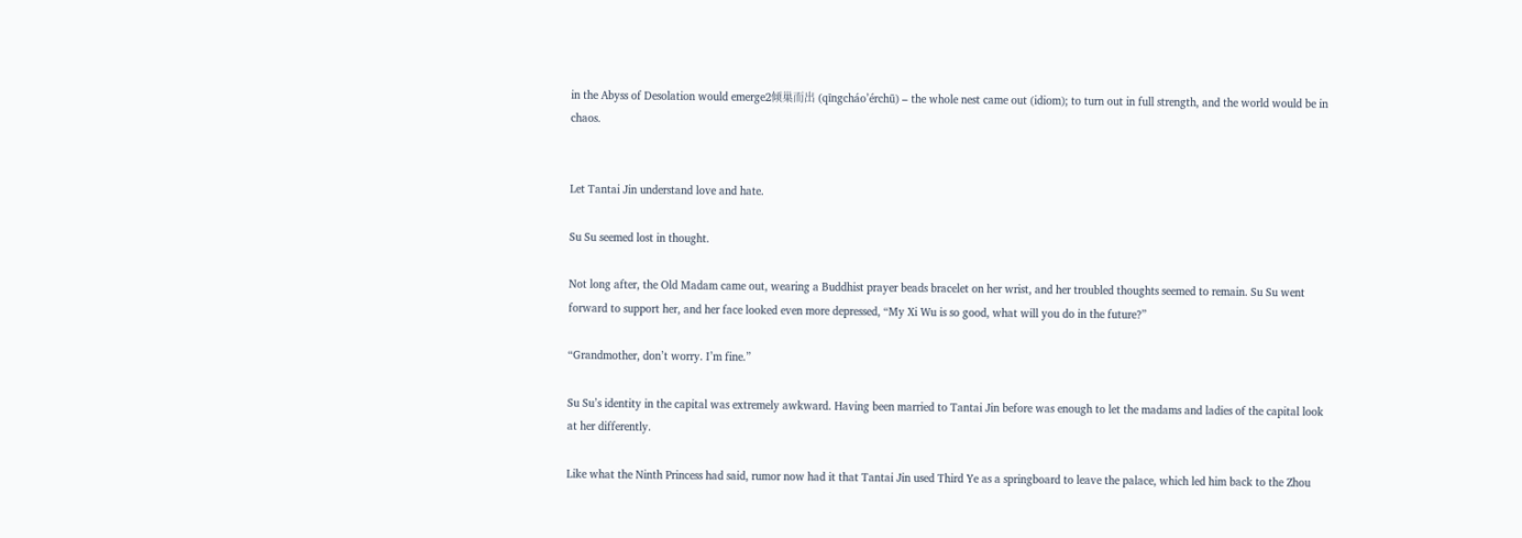in the Abyss of Desolation would emerge2倾巢而出 (qīngcháo’érchū) – the whole nest came out (idiom); to turn out in full strength, and the world would be in chaos.


Let Tantai Jin understand love and hate.

Su Su seemed lost in thought.

Not long after, the Old Madam came out, wearing a Buddhist prayer beads bracelet on her wrist, and her troubled thoughts seemed to remain. Su Su went forward to support her, and her face looked even more depressed, “My Xi Wu is so good, what will you do in the future?”

“Grandmother, don’t worry. I’m fine.”

Su Su’s identity in the capital was extremely awkward. Having been married to Tantai Jin before was enough to let the madams and ladies of the capital look at her differently.

Like what the Ninth Princess had said, rumor now had it that Tantai Jin used Third Ye as a springboard to leave the palace, which led him back to the Zhou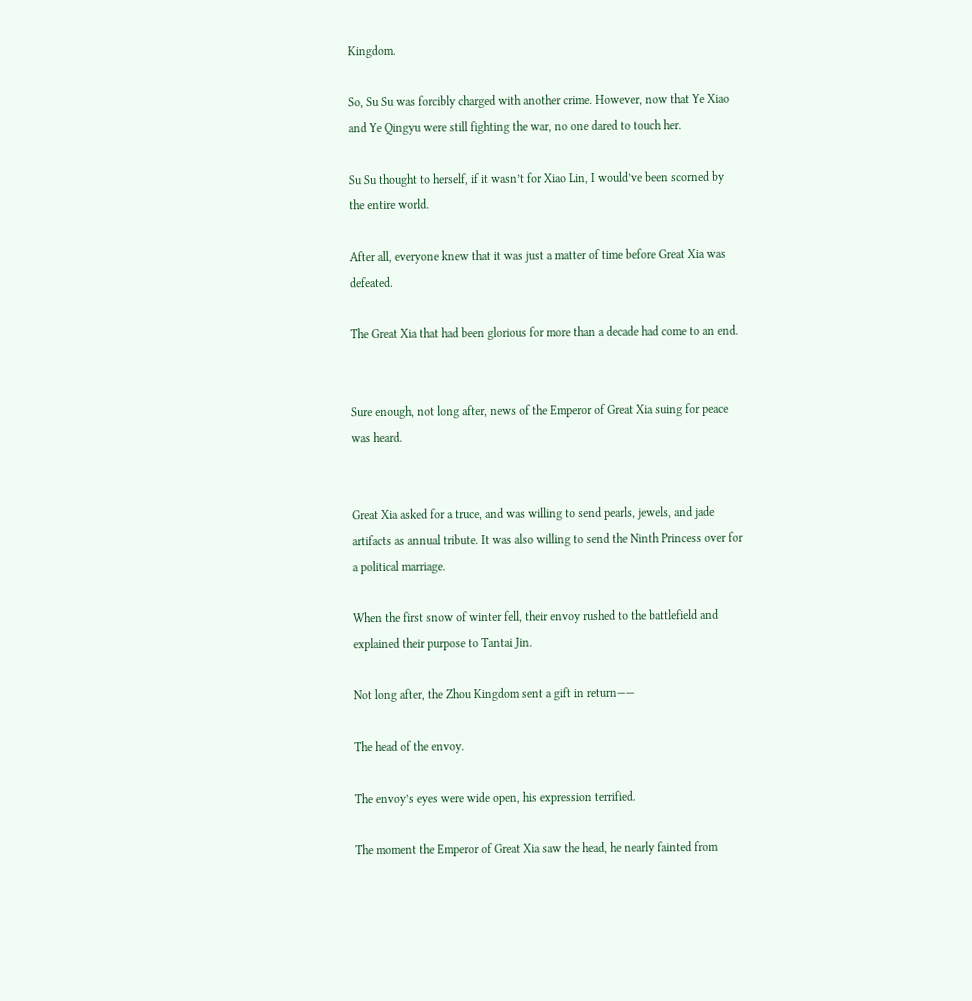Kingdom.

So, Su Su was forcibly charged with another crime. However, now that Ye Xiao and Ye Qingyu were still fighting the war, no one dared to touch her.

Su Su thought to herself, if it wasn’t for Xiao Lin, I would’ve been scorned by the entire world.

After all, everyone knew that it was just a matter of time before Great Xia was defeated.

The Great Xia that had been glorious for more than a decade had come to an end.


Sure enough, not long after, news of the Emperor of Great Xia suing for peace was heard.


Great Xia asked for a truce, and was willing to send pearls, jewels, and jade artifacts as annual tribute. It was also willing to send the Ninth Princess over for a political marriage.

When the first snow of winter fell, their envoy rushed to the battlefield and explained their purpose to Tantai Jin.

Not long after, the Zhou Kingdom sent a gift in return——

The head of the envoy.

The envoy’s eyes were wide open, his expression terrified.

The moment the Emperor of Great Xia saw the head, he nearly fainted from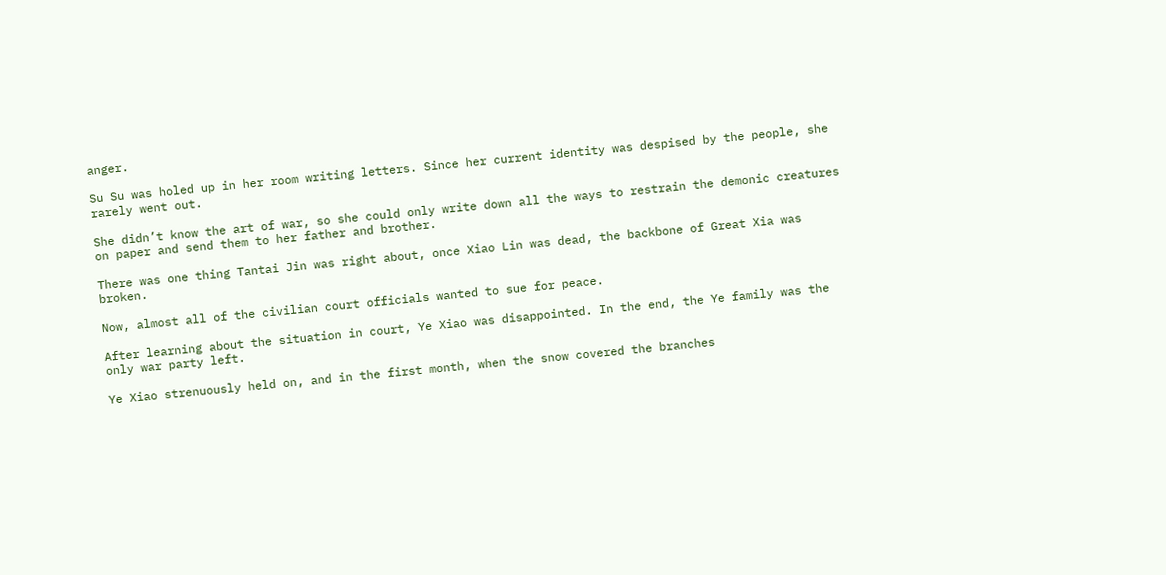anger.

Su Su was holed up in her room writing letters. Since her current identity was despised by the people, she rarely went out.

She didn’t know the art of war, so she could only write down all the ways to restrain the demonic creatures on paper and send them to her father and brother.

There was one thing Tantai Jin was right about, once Xiao Lin was dead, the backbone of Great Xia was broken.

Now, almost all of the civilian court officials wanted to sue for peace.

After learning about the situation in court, Ye Xiao was disappointed. In the end, the Ye family was the only war party left.

Ye Xiao strenuously held on, and in the first month, when the snow covered the branches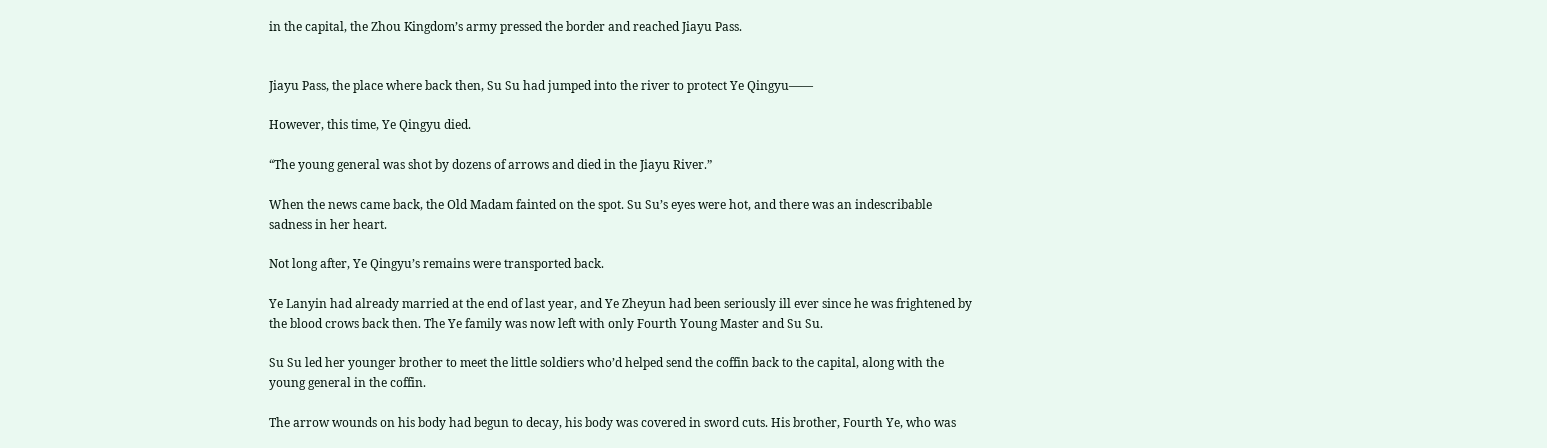in the capital, the Zhou Kingdom’s army pressed the border and reached Jiayu Pass.


Jiayu Pass, the place where back then, Su Su had jumped into the river to protect Ye Qingyu——

However, this time, Ye Qingyu died.

“The young general was shot by dozens of arrows and died in the Jiayu River.”

When the news came back, the Old Madam fainted on the spot. Su Su’s eyes were hot, and there was an indescribable sadness in her heart.

Not long after, Ye Qingyu’s remains were transported back.

Ye Lanyin had already married at the end of last year, and Ye Zheyun had been seriously ill ever since he was frightened by the blood crows back then. The Ye family was now left with only Fourth Young Master and Su Su.

Su Su led her younger brother to meet the little soldiers who’d helped send the coffin back to the capital, along with the young general in the coffin.

The arrow wounds on his body had begun to decay, his body was covered in sword cuts. His brother, Fourth Ye, who was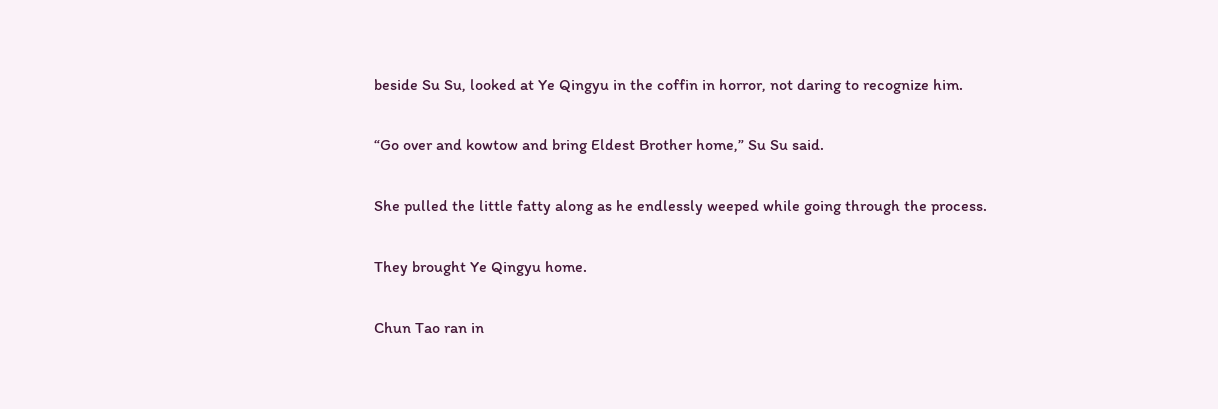beside Su Su, looked at Ye Qingyu in the coffin in horror, not daring to recognize him.

“Go over and kowtow and bring Eldest Brother home,” Su Su said.

She pulled the little fatty along as he endlessly weeped while going through the process.

They brought Ye Qingyu home.

Chun Tao ran in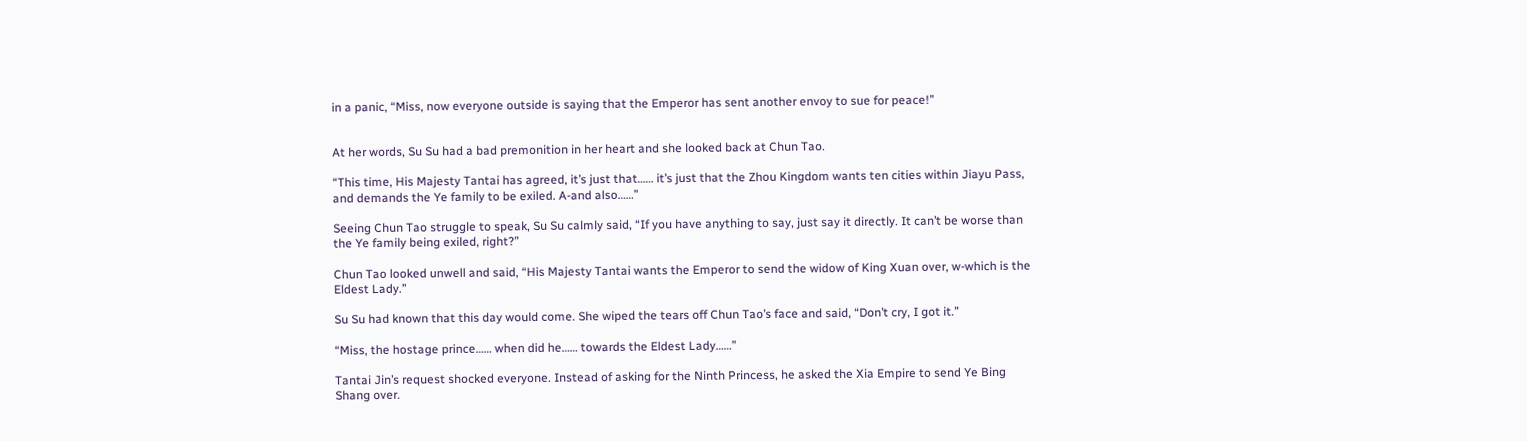in a panic, “Miss, now everyone outside is saying that the Emperor has sent another envoy to sue for peace!”


At her words, Su Su had a bad premonition in her heart and she looked back at Chun Tao.

“This time, His Majesty Tantai has agreed, it’s just that…… it’s just that the Zhou Kingdom wants ten cities within Jiayu Pass, and demands the Ye family to be exiled. A-and also……”

Seeing Chun Tao struggle to speak, Su Su calmly said, “If you have anything to say, just say it directly. It can’t be worse than the Ye family being exiled, right?”

Chun Tao looked unwell and said, “His Majesty Tantai wants the Emperor to send the widow of King Xuan over, w-which is the Eldest Lady.”

Su Su had known that this day would come. She wiped the tears off Chun Tao’s face and said, “Don’t cry, I got it.”

“Miss, the hostage prince…… when did he…… towards the Eldest Lady……”

Tantai Jin’s request shocked everyone. Instead of asking for the Ninth Princess, he asked the Xia Empire to send Ye Bing Shang over.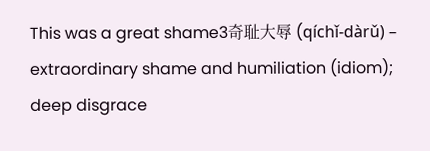This was a great shame3奇耻大辱 (qíchǐ-dàrǔ) – extraordinary shame and humiliation (idiom); deep disgrace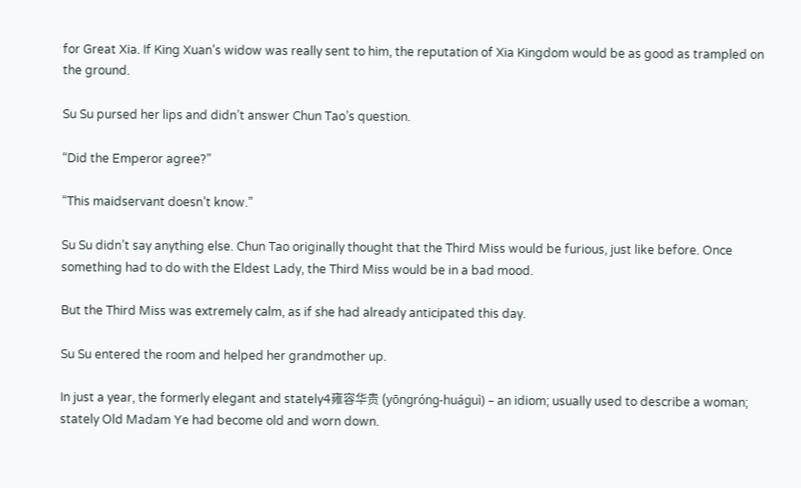for Great Xia. If King Xuan’s widow was really sent to him, the reputation of Xia Kingdom would be as good as trampled on the ground.

Su Su pursed her lips and didn’t answer Chun Tao’s question.

“Did the Emperor agree?”

“This maidservant doesn’t know.”

Su Su didn’t say anything else. Chun Tao originally thought that the Third Miss would be furious, just like before. Once something had to do with the Eldest Lady, the Third Miss would be in a bad mood.

But the Third Miss was extremely calm, as if she had already anticipated this day.

Su Su entered the room and helped her grandmother up.

In just a year, the formerly elegant and stately4雍容华贵 (yōngróng-huáguì) – an idiom; usually used to describe a woman; stately Old Madam Ye had become old and worn down.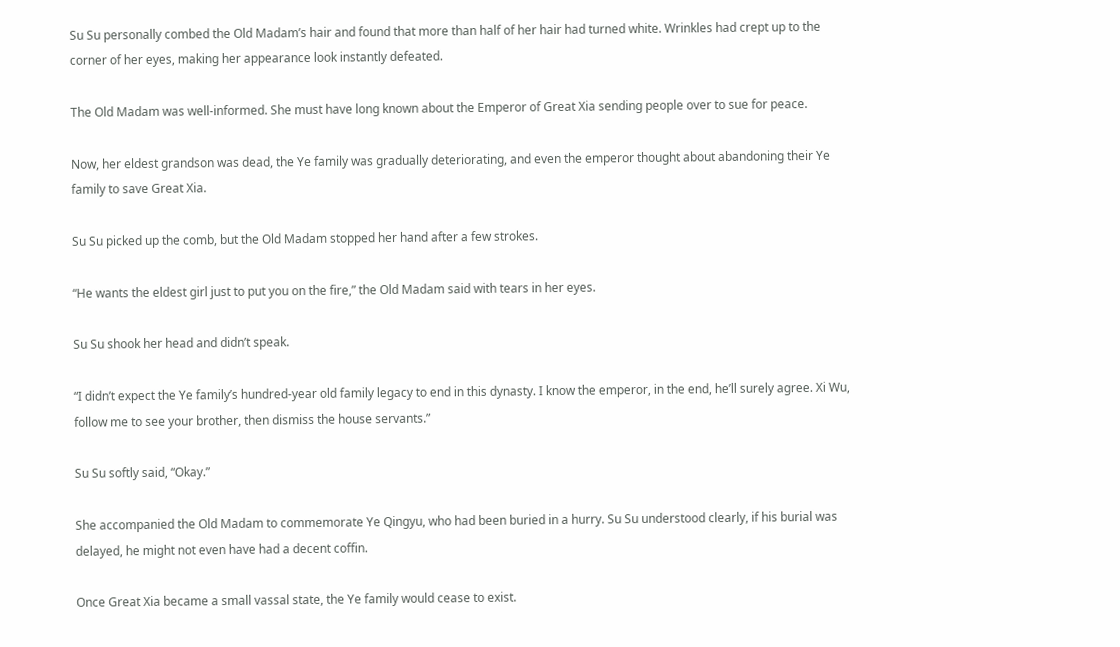Su Su personally combed the Old Madam’s hair and found that more than half of her hair had turned white. Wrinkles had crept up to the corner of her eyes, making her appearance look instantly defeated.

The Old Madam was well-informed. She must have long known about the Emperor of Great Xia sending people over to sue for peace.

Now, her eldest grandson was dead, the Ye family was gradually deteriorating, and even the emperor thought about abandoning their Ye family to save Great Xia.

Su Su picked up the comb, but the Old Madam stopped her hand after a few strokes.

“He wants the eldest girl just to put you on the fire,” the Old Madam said with tears in her eyes.

Su Su shook her head and didn’t speak.

“I didn’t expect the Ye family’s hundred-year old family legacy to end in this dynasty. I know the emperor, in the end, he’ll surely agree. Xi Wu, follow me to see your brother, then dismiss the house servants.”

Su Su softly said, “Okay.”

She accompanied the Old Madam to commemorate Ye Qingyu, who had been buried in a hurry. Su Su understood clearly, if his burial was delayed, he might not even have had a decent coffin.

Once Great Xia became a small vassal state, the Ye family would cease to exist.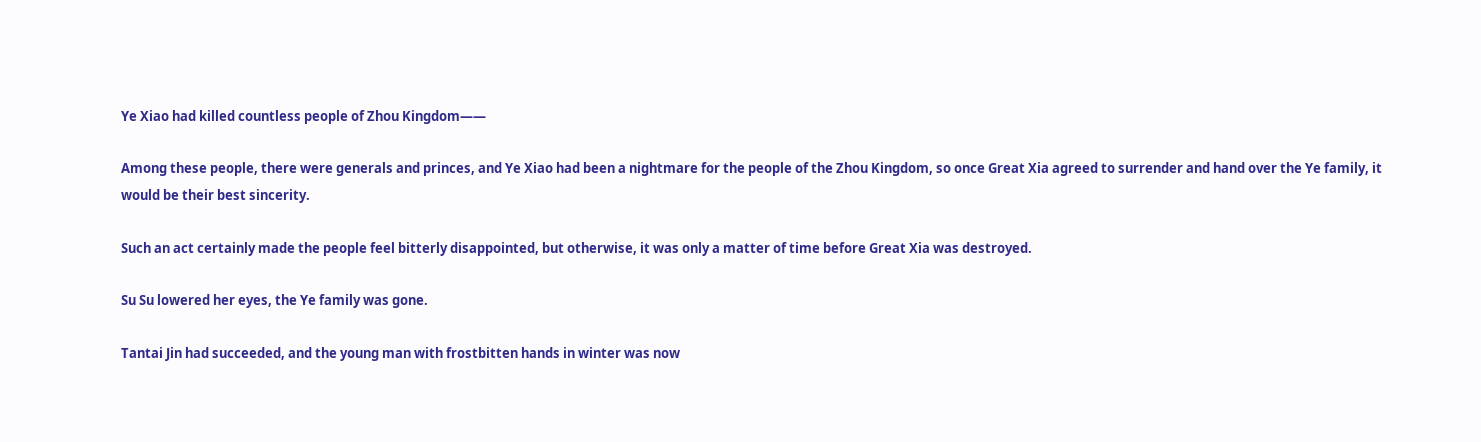Ye Xiao had killed countless people of Zhou Kingdom——

Among these people, there were generals and princes, and Ye Xiao had been a nightmare for the people of the Zhou Kingdom, so once Great Xia agreed to surrender and hand over the Ye family, it would be their best sincerity.

Such an act certainly made the people feel bitterly disappointed, but otherwise, it was only a matter of time before Great Xia was destroyed.

Su Su lowered her eyes, the Ye family was gone.

Tantai Jin had succeeded, and the young man with frostbitten hands in winter was now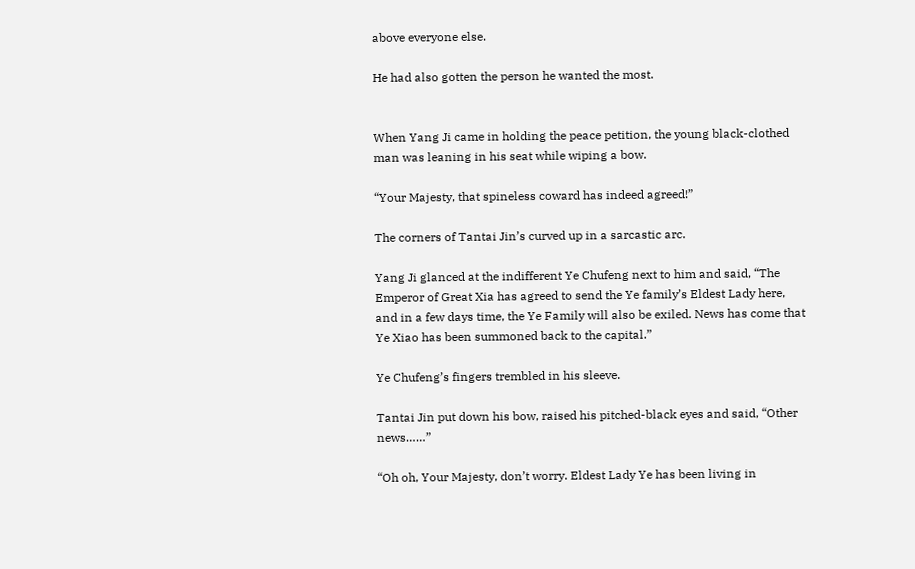above everyone else.

He had also gotten the person he wanted the most.


When Yang Ji came in holding the peace petition, the young black-clothed man was leaning in his seat while wiping a bow.

“Your Majesty, that spineless coward has indeed agreed!”

The corners of Tantai Jin’s curved up in a sarcastic arc.

Yang Ji glanced at the indifferent Ye Chufeng next to him and said, “The Emperor of Great Xia has agreed to send the Ye family’s Eldest Lady here, and in a few days time, the Ye Family will also be exiled. News has come that Ye Xiao has been summoned back to the capital.”

Ye Chufeng’s fingers trembled in his sleeve.

Tantai Jin put down his bow, raised his pitched-black eyes and said, “Other news……”

“Oh oh, Your Majesty, don’t worry. Eldest Lady Ye has been living in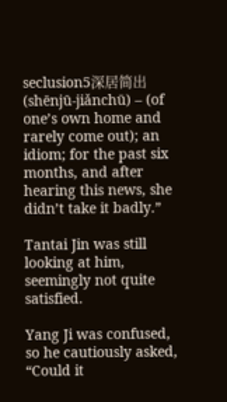seclusion5深居简出 (shēnjū-jiǎnchū) – (of one’s own home and rarely come out); an idiom; for the past six months, and after hearing this news, she didn’t take it badly.”

Tantai Jin was still looking at him, seemingly not quite satisfied.

Yang Ji was confused, so he cautiously asked, “Could it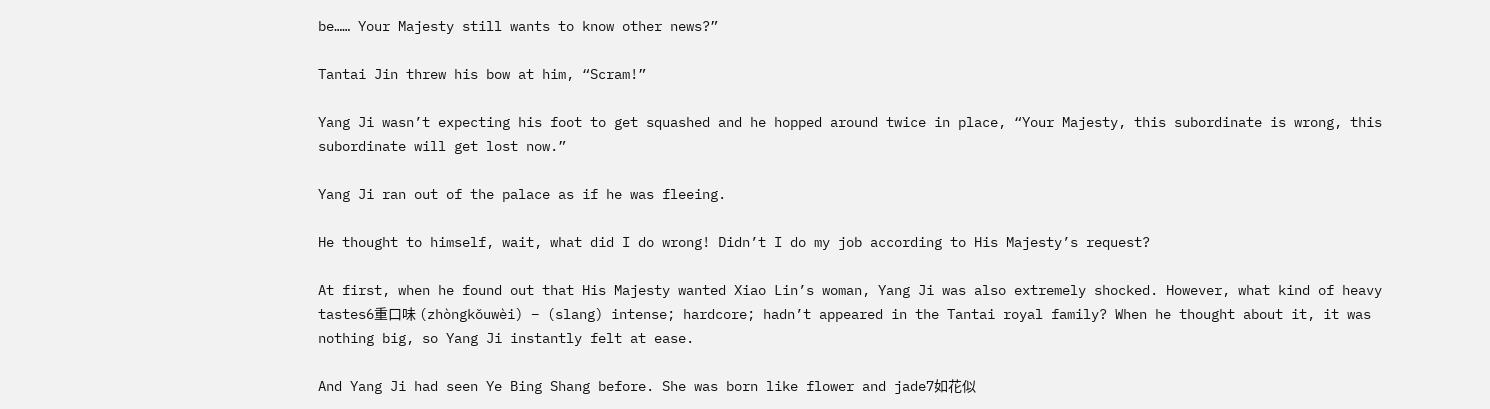be…… Your Majesty still wants to know other news?”

Tantai Jin threw his bow at him, “Scram!”

Yang Ji wasn’t expecting his foot to get squashed and he hopped around twice in place, “Your Majesty, this subordinate is wrong, this subordinate will get lost now.”

Yang Ji ran out of the palace as if he was fleeing.

He thought to himself, wait, what did I do wrong! Didn’t I do my job according to His Majesty’s request?

At first, when he found out that His Majesty wanted Xiao Lin’s woman, Yang Ji was also extremely shocked. However, what kind of heavy tastes6重口味 (zhòngkǒuwèi) – (slang) intense; hardcore; hadn’t appeared in the Tantai royal family? When he thought about it, it was nothing big, so Yang Ji instantly felt at ease.

And Yang Ji had seen Ye Bing Shang before. She was born like flower and jade7如花似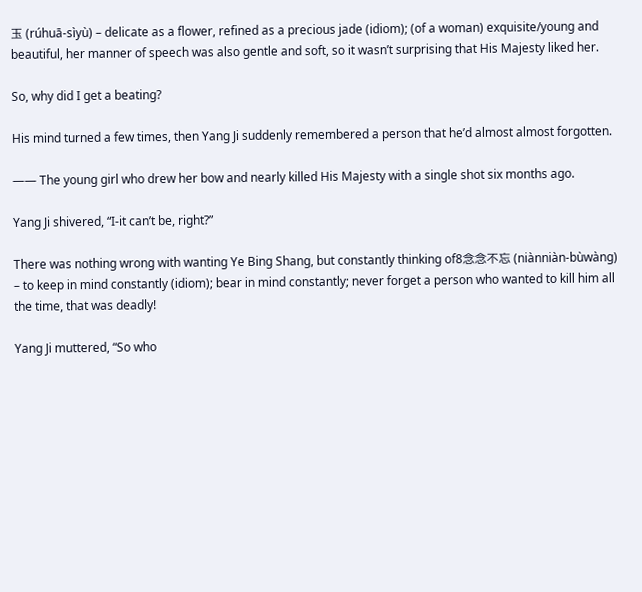玉 (rúhuā-sìyù) – delicate as a flower, refined as a precious jade (idiom); (of a woman) exquisite/young and beautiful, her manner of speech was also gentle and soft, so it wasn’t surprising that His Majesty liked her.

So, why did I get a beating?

His mind turned a few times, then Yang Ji suddenly remembered a person that he’d almost almost forgotten.

—— The young girl who drew her bow and nearly killed His Majesty with a single shot six months ago.

Yang Ji shivered, “I-it can’t be, right?”

There was nothing wrong with wanting Ye Bing Shang, but constantly thinking of8念念不忘 (niànniàn-bùwàng) – to keep in mind constantly (idiom); bear in mind constantly; never forget a person who wanted to kill him all the time, that was deadly!

Yang Ji muttered, “So who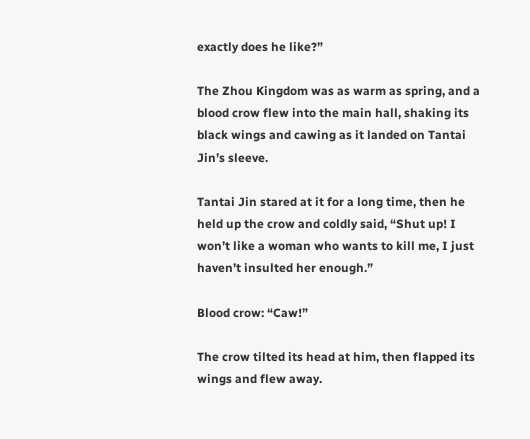exactly does he like?”

The Zhou Kingdom was as warm as spring, and a blood crow flew into the main hall, shaking its black wings and cawing as it landed on Tantai Jin’s sleeve.

Tantai Jin stared at it for a long time, then he held up the crow and coldly said, “Shut up! I won’t like a woman who wants to kill me, I just haven’t insulted her enough.”

Blood crow: “Caw!”

The crow tilted its head at him, then flapped its wings and flew away.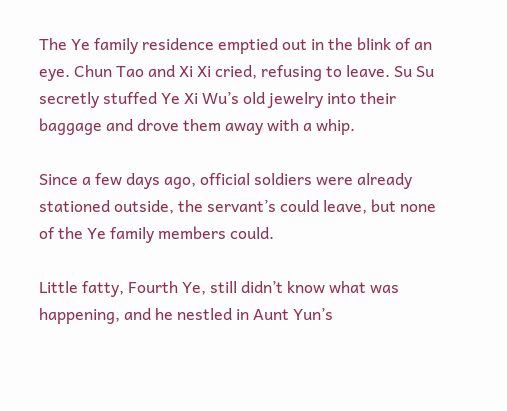The Ye family residence emptied out in the blink of an eye. Chun Tao and Xi Xi cried, refusing to leave. Su Su secretly stuffed Ye Xi Wu’s old jewelry into their baggage and drove them away with a whip.

Since a few days ago, official soldiers were already stationed outside, the servant’s could leave, but none of the Ye family members could.

Little fatty, Fourth Ye, still didn’t know what was happening, and he nestled in Aunt Yun’s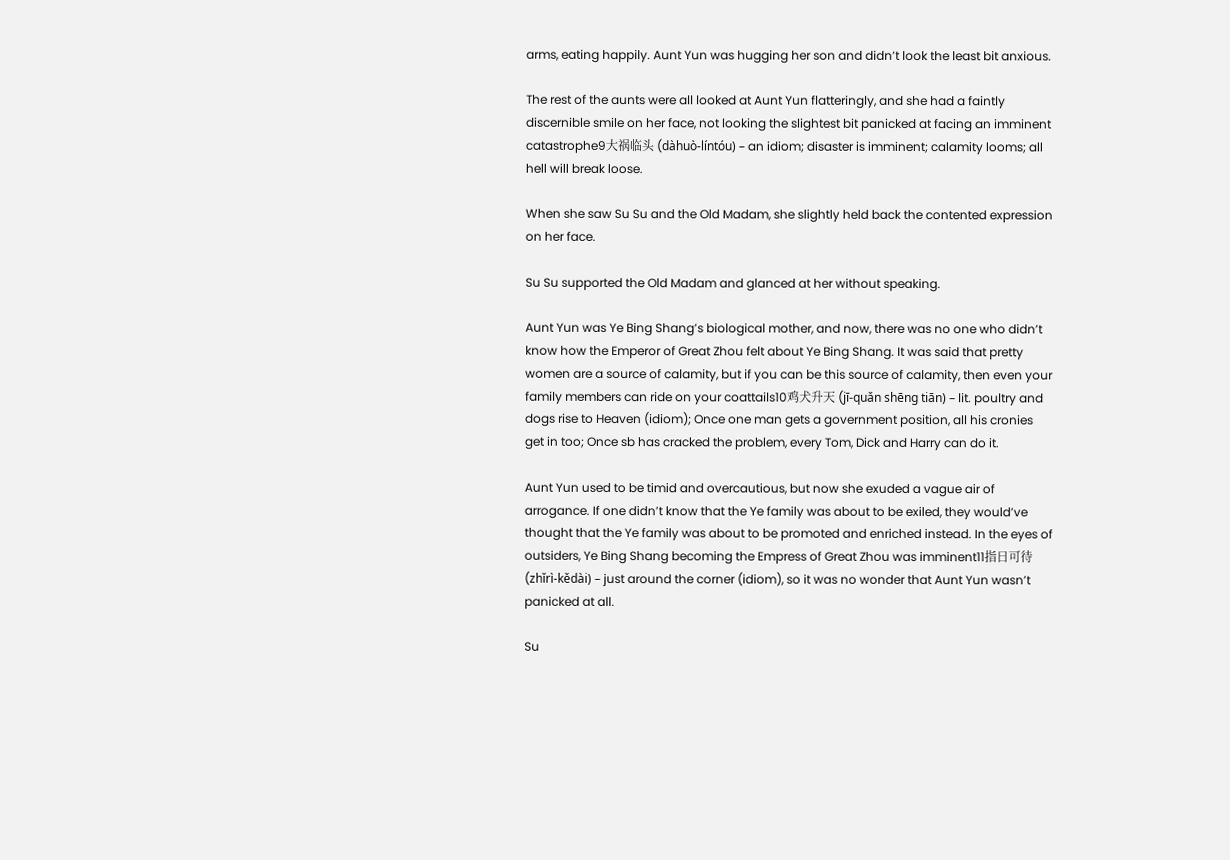arms, eating happily. Aunt Yun was hugging her son and didn’t look the least bit anxious.

The rest of the aunts were all looked at Aunt Yun flatteringly, and she had a faintly discernible smile on her face, not looking the slightest bit panicked at facing an imminent catastrophe9大祸临头 (dàhuò-líntóu) – an idiom; disaster is imminent; calamity looms; all hell will break loose.

When she saw Su Su and the Old Madam, she slightly held back the contented expression on her face.

Su Su supported the Old Madam and glanced at her without speaking.

Aunt Yun was Ye Bing Shang’s biological mother, and now, there was no one who didn’t know how the Emperor of Great Zhou felt about Ye Bing Shang. It was said that pretty women are a source of calamity, but if you can be this source of calamity, then even your family members can ride on your coattails10鸡犬升天 (jī-quǎn shēng tiān) – lit. poultry and dogs rise to Heaven (idiom); Once one man gets a government position, all his cronies get in too; Once sb has cracked the problem, every Tom, Dick and Harry can do it.

Aunt Yun used to be timid and overcautious, but now she exuded a vague air of arrogance. If one didn’t know that the Ye family was about to be exiled, they would’ve thought that the Ye family was about to be promoted and enriched instead. In the eyes of outsiders, Ye Bing Shang becoming the Empress of Great Zhou was imminent11指日可待 (zhǐrì-kědài) – just around the corner (idiom), so it was no wonder that Aunt Yun wasn’t panicked at all.

Su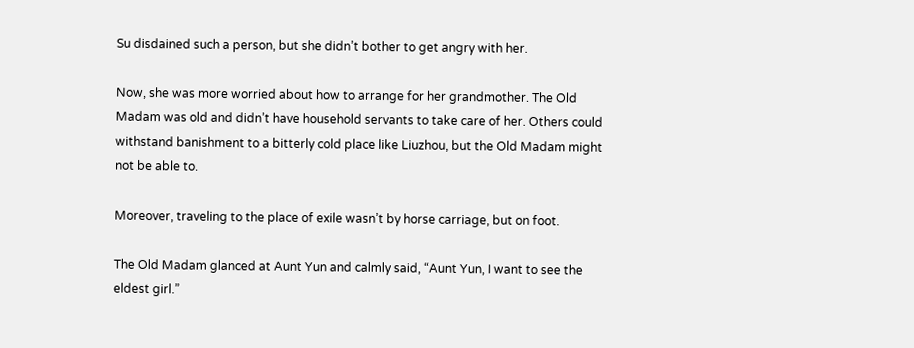Su disdained such a person, but she didn’t bother to get angry with her.

Now, she was more worried about how to arrange for her grandmother. The Old Madam was old and didn’t have household servants to take care of her. Others could withstand banishment to a bitterly cold place like Liuzhou, but the Old Madam might not be able to.

Moreover, traveling to the place of exile wasn’t by horse carriage, but on foot.

The Old Madam glanced at Aunt Yun and calmly said, “Aunt Yun, I want to see the eldest girl.”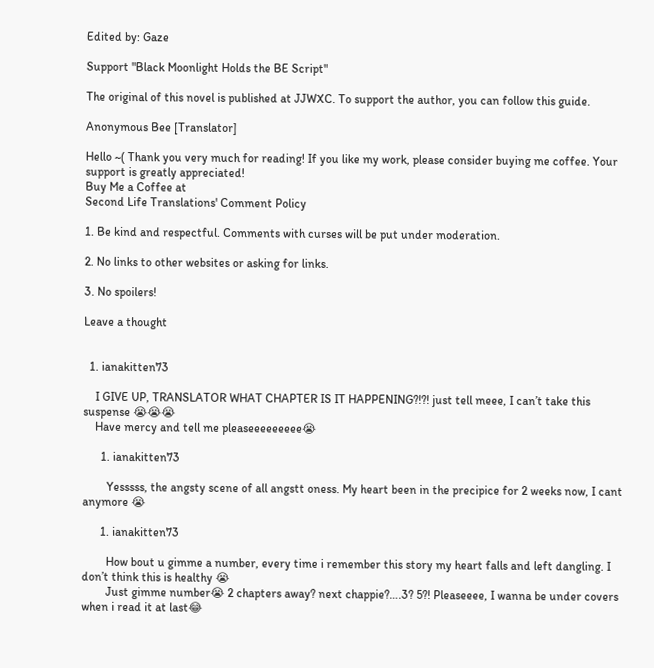Edited by: Gaze

Support "Black Moonlight Holds the BE Script"

The original of this novel is published at JJWXC. To support the author, you can follow this guide.

Anonymous Bee [Translator]

Hello ~( Thank you very much for reading! If you like my work, please consider buying me coffee. Your support is greatly appreciated!
Buy Me a Coffee at
Second Life Translations' Comment Policy

1. Be kind and respectful. Comments with curses will be put under moderation.

2. No links to other websites or asking for links.

3. No spoilers!

Leave a thought


  1. ianakitten73

    I GIVE UP, TRANSLATOR WHAT CHAPTER IS IT HAPPENING?!?! just tell meee, I can’t take this suspense 😭😭😭
    Have mercy and tell me pleaseeeeeeeee😭

      1. ianakitten73

        Yesssss, the angsty scene of all angstt oness. My heart been in the precipice for 2 weeks now, I cant anymore 😭

      1. ianakitten73

        How bout u gimme a number, every time i remember this story my heart falls and left dangling. I don’t think this is healthy 😭
        Just gimme number😭 2 chapters away? next chappie?….3? 5?! Pleaseeee, I wanna be under covers when i read it at last😂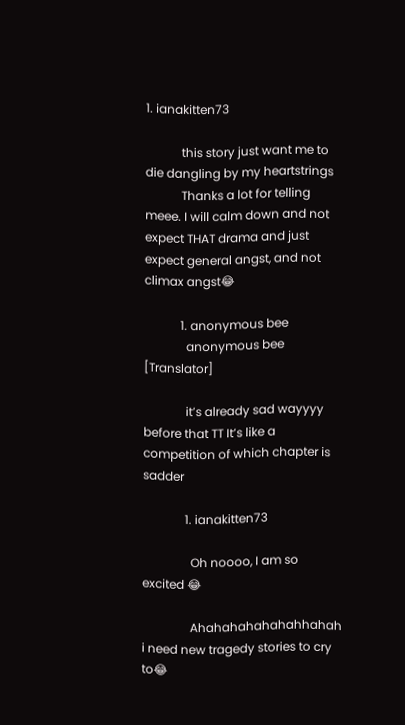1. ianakitten73

            this story just want me to die dangling by my heartstrings
            Thanks a lot for telling meee. I will calm down and not expect THAT drama and just expect general angst, and not climax angst😂

            1. anonymous bee
              anonymous bee [Translator]

              it’s already sad wayyyy before that TT It’s like a competition of which chapter is sadder

              1. ianakitten73

                Oh noooo, I am so excited 😂

                Ahahahahahahahhahah i need new tragedy stories to cry to😂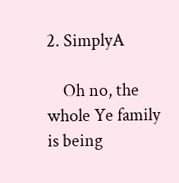2. SimplyA

    Oh no, the whole Ye family is being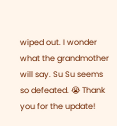wiped out. I wonder what the grandmother will say. Su Su seems so defeated. 😭 Thank you for the update!